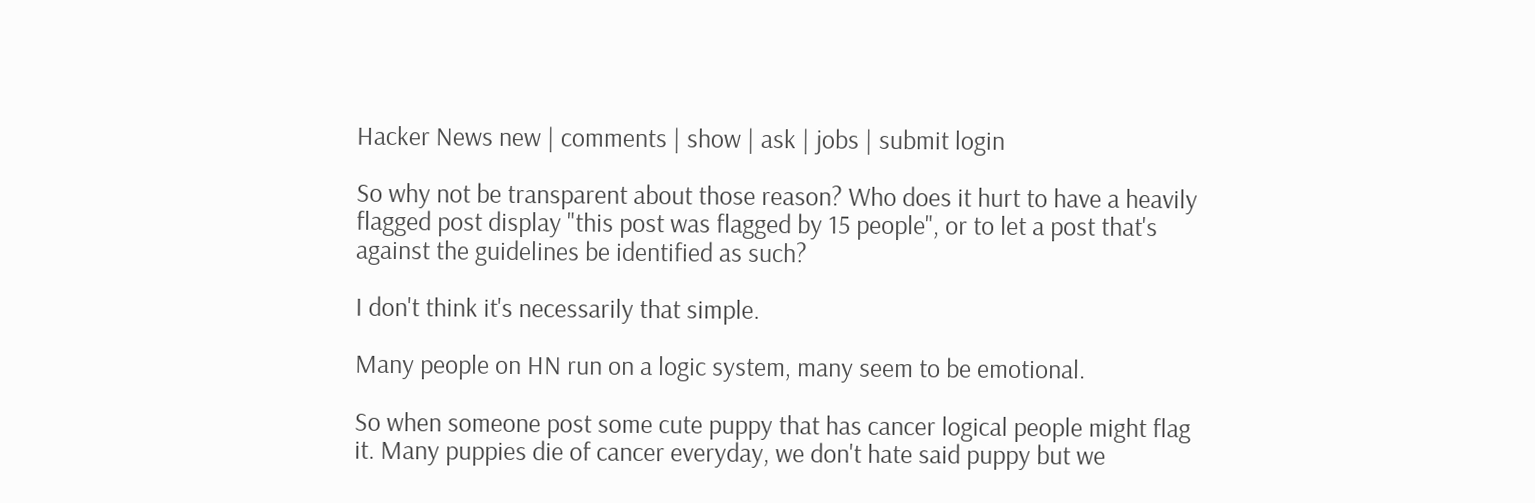Hacker News new | comments | show | ask | jobs | submit login

So why not be transparent about those reason? Who does it hurt to have a heavily flagged post display "this post was flagged by 15 people", or to let a post that's against the guidelines be identified as such?

I don't think it's necessarily that simple.

Many people on HN run on a logic system, many seem to be emotional.

So when someone post some cute puppy that has cancer logical people might flag it. Many puppies die of cancer everyday, we don't hate said puppy but we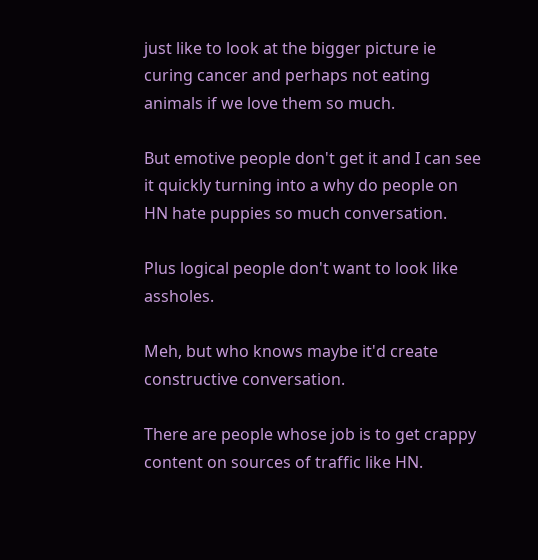just like to look at the bigger picture ie curing cancer and perhaps not eating animals if we love them so much.

But emotive people don't get it and I can see it quickly turning into a why do people on HN hate puppies so much conversation.

Plus logical people don't want to look like assholes.

Meh, but who knows maybe it'd create constructive conversation.

There are people whose job is to get crappy content on sources of traffic like HN.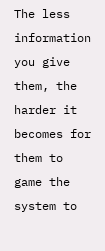The less information you give them, the harder it becomes for them to game the system to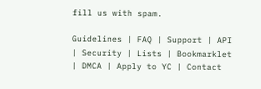fill us with spam.

Guidelines | FAQ | Support | API | Security | Lists | Bookmarklet | DMCA | Apply to YC | Contact